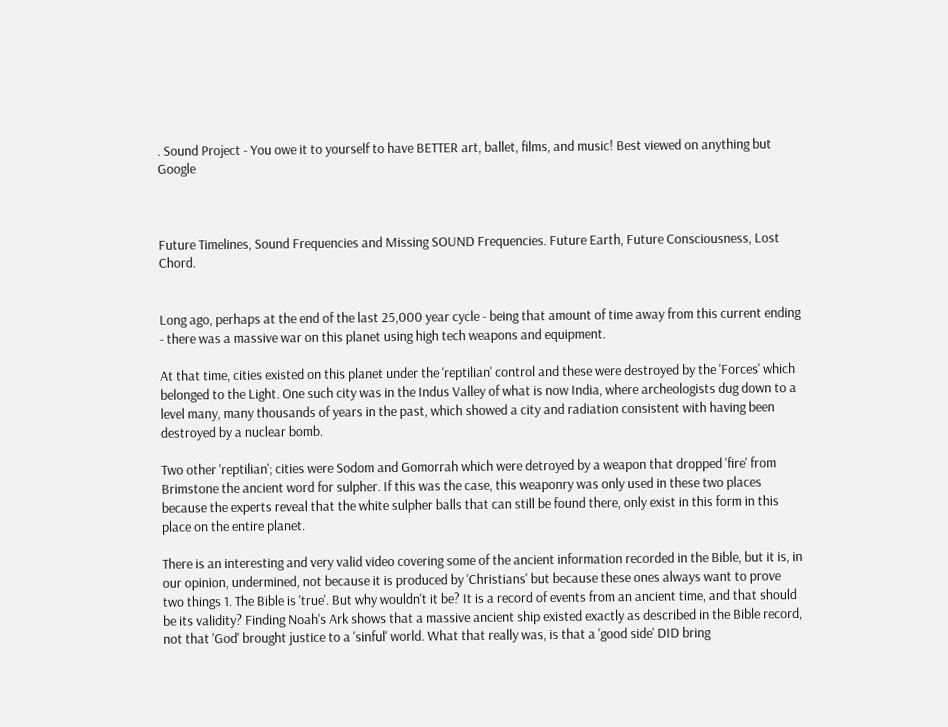. Sound Project - You owe it to yourself to have BETTER art, ballet, films, and music! Best viewed on anything but Google



Future Timelines, Sound Frequencies and Missing SOUND Frequencies. Future Earth, Future Consciousness, Lost Chord.


Long ago, perhaps at the end of the last 25,000 year cycle - being that amount of time away from this current ending - there was a massive war on this planet using high tech weapons and equipment.

At that time, cities existed on this planet under the 'reptilian' control and these were destroyed by the 'Forces' which belonged to the Light. One such city was in the Indus Valley of what is now India, where archeologists dug down to a level many, many thousands of years in the past, which showed a city and radiation consistent with having been destroyed by a nuclear bomb.

Two other 'reptilian'; cities were Sodom and Gomorrah which were detroyed by a weapon that dropped 'fire' from Brimstone the ancient word for sulpher. If this was the case, this weaponry was only used in these two places because the experts reveal that the white sulpher balls that can still be found there, only exist in this form in this place on the entire planet.

There is an interesting and very valid video covering some of the ancient information recorded in the Bible, but it is, in our opinion, undermined, not because it is produced by 'Christians' but because these ones always want to prove two things 1. The Bible is 'true'. But why wouldn't it be? It is a record of events from an ancient time, and that should be its validity? Finding Noah's Ark shows that a massive ancient ship existed exactly as described in the Bible record, not that 'God' brought justice to a 'sinful' world. What that really was, is that a 'good side' DID bring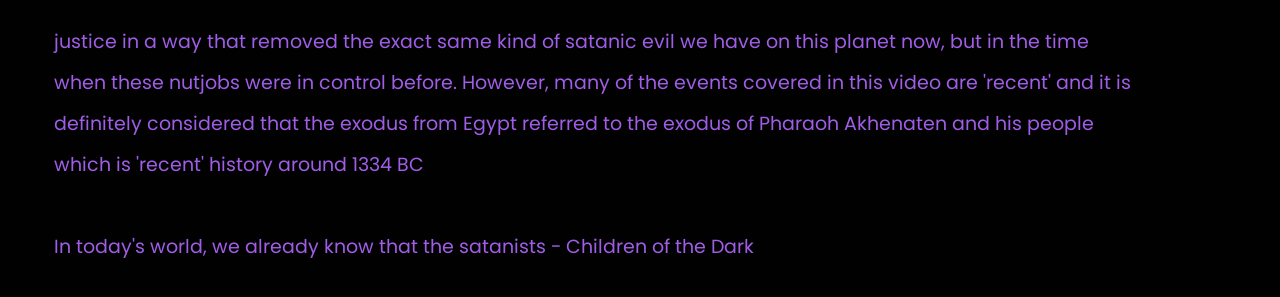justice in a way that removed the exact same kind of satanic evil we have on this planet now, but in the time when these nutjobs were in control before. However, many of the events covered in this video are 'recent' and it is definitely considered that the exodus from Egypt referred to the exodus of Pharaoh Akhenaten and his people which is 'recent' history around 1334 BC

In today's world, we already know that the satanists - Children of the Dark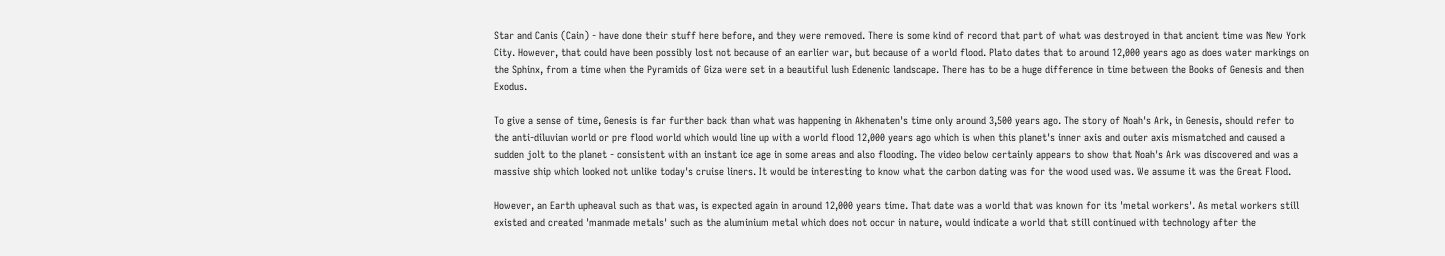Star and Canis (Cain) - have done their stuff here before, and they were removed. There is some kind of record that part of what was destroyed in that ancient time was New York City. However, that could have been possibly lost not because of an earlier war, but because of a world flood. Plato dates that to around 12,000 years ago as does water markings on the Sphinx, from a time when the Pyramids of Giza were set in a beautiful lush Edenenic landscape. There has to be a huge difference in time between the Books of Genesis and then Exodus.

To give a sense of time, Genesis is far further back than what was happening in Akhenaten's time only around 3,500 years ago. The story of Noah's Ark, in Genesis, should refer to the anti-diluvian world or pre flood world which would line up with a world flood 12,000 years ago which is when this planet's inner axis and outer axis mismatched and caused a sudden jolt to the planet - consistent with an instant ice age in some areas and also flooding. The video below certainly appears to show that Noah's Ark was discovered and was a massive ship which looked not unlike today's cruise liners. It would be interesting to know what the carbon dating was for the wood used was. We assume it was the Great Flood.

However, an Earth upheaval such as that was, is expected again in around 12,000 years time. That date was a world that was known for its 'metal workers'. As metal workers still existed and created 'manmade metals' such as the aluminium metal which does not occur in nature, would indicate a world that still continued with technology after the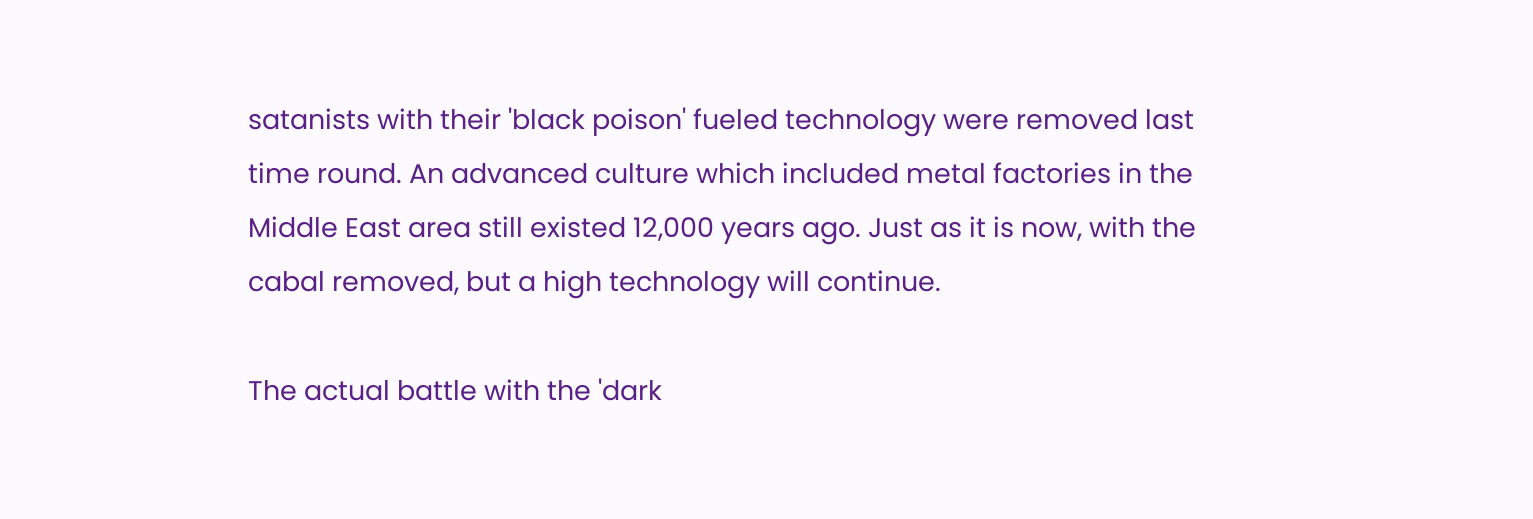satanists with their 'black poison' fueled technology were removed last time round. An advanced culture which included metal factories in the Middle East area still existed 12,000 years ago. Just as it is now, with the cabal removed, but a high technology will continue.

The actual battle with the 'dark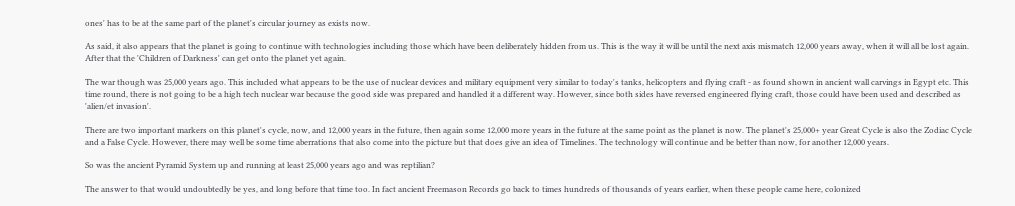ones' has to be at the same part of the planet's circular journey as exists now.

As said, it also appears that the planet is going to continue with technologies including those which have been deliberately hidden from us. This is the way it will be until the next axis mismatch 12,000 years away, when it will all be lost again. After that the 'Children of Darkness' can get onto the planet yet again.

The war though was 25,000 years ago. This included what appears to be the use of nuclear devices and military equipment very similar to today's tanks, helicopters and flying craft - as found shown in ancient wall carvings in Egypt etc. This time round, there is not going to be a high tech nuclear war because the good side was prepared and handled it a different way. However, since both sides have reversed engineered flying craft, those could have been used and described as 'alien/et invasion'.

There are two important markers on this planet's cycle, now, and 12,000 years in the future, then again some 12,000 more years in the future at the same point as the planet is now. The planet's 25,000+ year Great Cycle is also the Zodiac Cycle and a False Cycle. However, there may well be some time aberrations that also come into the picture but that does give an idea of Timelines. The technology will continue and be better than now, for another 12,000 years.

So was the ancient Pyramid System up and running at least 25,000 years ago and was reptilian?

The answer to that would undoubtedly be yes, and long before that time too. In fact ancient Freemason Records go back to times hundreds of thousands of years earlier, when these people came here, colonized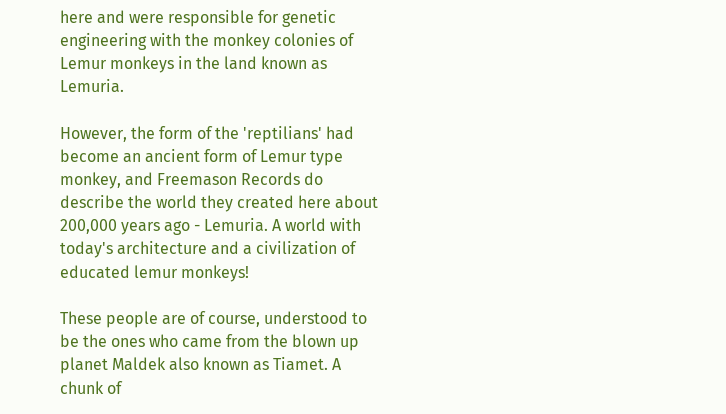here and were responsible for genetic engineering with the monkey colonies of Lemur monkeys in the land known as Lemuria.

However, the form of the 'reptilians' had become an ancient form of Lemur type monkey, and Freemason Records do describe the world they created here about 200,000 years ago - Lemuria. A world with today's architecture and a civilization of educated lemur monkeys!

These people are of course, understood to be the ones who came from the blown up planet Maldek also known as Tiamet. A chunk of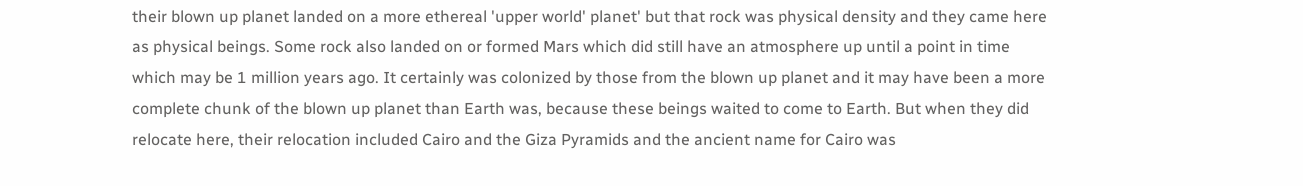their blown up planet landed on a more ethereal 'upper world' planet' but that rock was physical density and they came here as physical beings. Some rock also landed on or formed Mars which did still have an atmosphere up until a point in time which may be 1 million years ago. It certainly was colonized by those from the blown up planet and it may have been a more complete chunk of the blown up planet than Earth was, because these beings waited to come to Earth. But when they did relocate here, their relocation included Cairo and the Giza Pyramids and the ancient name for Cairo was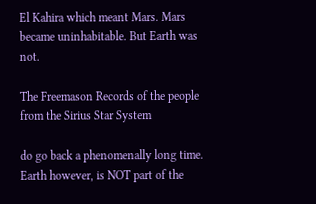El Kahira which meant Mars. Mars became uninhabitable. But Earth was not.

The Freemason Records of the people from the Sirius Star System

do go back a phenomenally long time. Earth however, is NOT part of the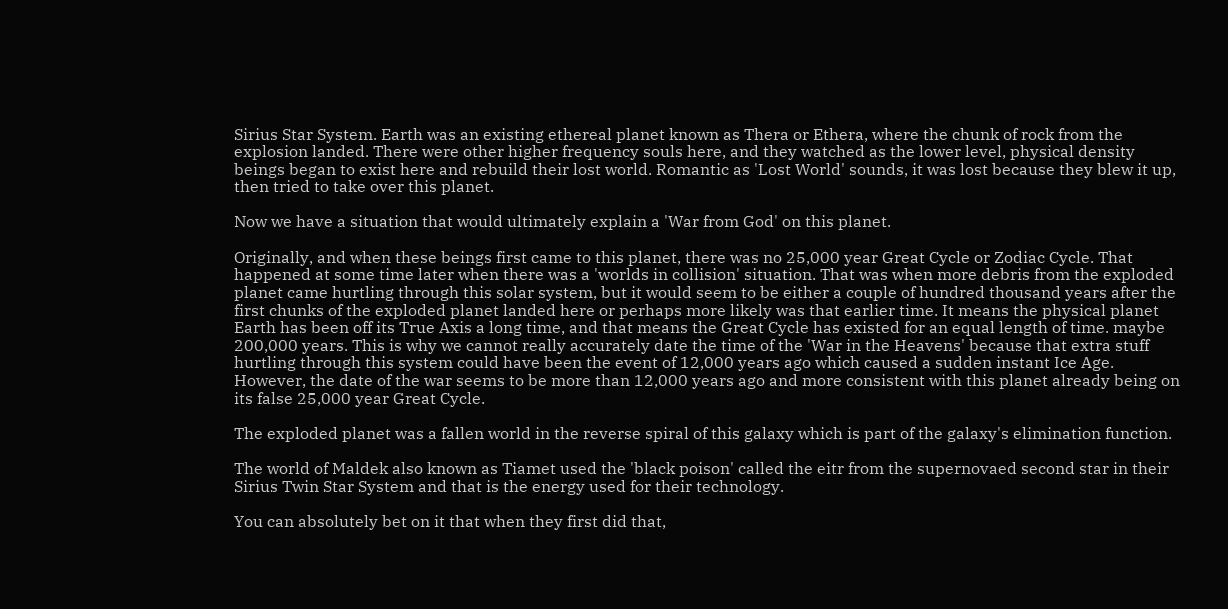Sirius Star System. Earth was an existing ethereal planet known as Thera or Ethera, where the chunk of rock from the explosion landed. There were other higher frequency souls here, and they watched as the lower level, physical density beings began to exist here and rebuild their lost world. Romantic as 'Lost World' sounds, it was lost because they blew it up, then tried to take over this planet.

Now we have a situation that would ultimately explain a 'War from God' on this planet.

Originally, and when these beings first came to this planet, there was no 25,000 year Great Cycle or Zodiac Cycle. That happened at some time later when there was a 'worlds in collision' situation. That was when more debris from the exploded planet came hurtling through this solar system, but it would seem to be either a couple of hundred thousand years after the first chunks of the exploded planet landed here or perhaps more likely was that earlier time. It means the physical planet Earth has been off its True Axis a long time, and that means the Great Cycle has existed for an equal length of time. maybe 200,000 years. This is why we cannot really accurately date the time of the 'War in the Heavens' because that extra stuff hurtling through this system could have been the event of 12,000 years ago which caused a sudden instant Ice Age. However, the date of the war seems to be more than 12,000 years ago and more consistent with this planet already being on its false 25,000 year Great Cycle.

The exploded planet was a fallen world in the reverse spiral of this galaxy which is part of the galaxy's elimination function.

The world of Maldek also known as Tiamet used the 'black poison' called the eitr from the supernovaed second star in their Sirius Twin Star System and that is the energy used for their technology.

You can absolutely bet on it that when they first did that,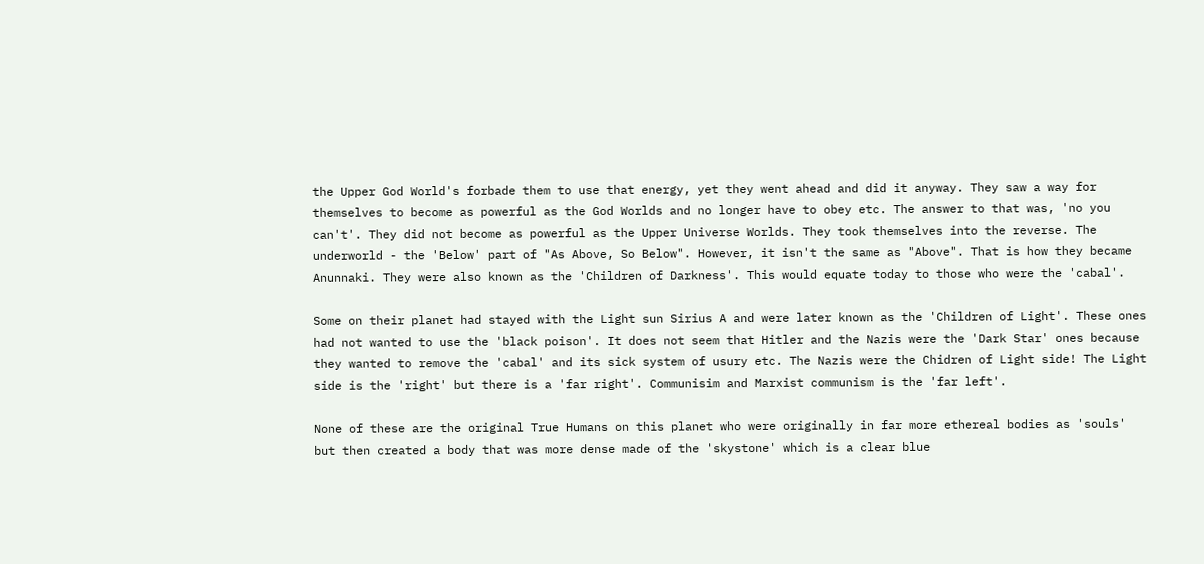the Upper God World's forbade them to use that energy, yet they went ahead and did it anyway. They saw a way for themselves to become as powerful as the God Worlds and no longer have to obey etc. The answer to that was, 'no you can't'. They did not become as powerful as the Upper Universe Worlds. They took themselves into the reverse. The underworld - the 'Below' part of "As Above, So Below". However, it isn't the same as "Above". That is how they became Anunnaki. They were also known as the 'Children of Darkness'. This would equate today to those who were the 'cabal'.

Some on their planet had stayed with the Light sun Sirius A and were later known as the 'Children of Light'. These ones had not wanted to use the 'black poison'. It does not seem that Hitler and the Nazis were the 'Dark Star' ones because they wanted to remove the 'cabal' and its sick system of usury etc. The Nazis were the Chidren of Light side! The Light side is the 'right' but there is a 'far right'. Communisim and Marxist communism is the 'far left'.

None of these are the original True Humans on this planet who were originally in far more ethereal bodies as 'souls' but then created a body that was more dense made of the 'skystone' which is a clear blue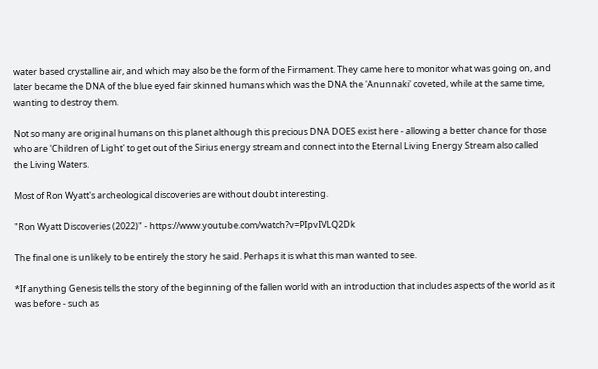water based crystalline air, and which may also be the form of the Firmament. They came here to monitor what was going on, and later became the DNA of the blue eyed fair skinned humans which was the DNA the 'Anunnaki' coveted, while at the same time, wanting to destroy them.

Not so many are original humans on this planet although this precious DNA DOES exist here - allowing a better chance for those who are 'Children of Light' to get out of the Sirius energy stream and connect into the Eternal Living Energy Stream also called the Living Waters.

Most of Ron Wyatt's archeological discoveries are without doubt interesting.

"Ron Wyatt Discoveries (2022)" - https://www.youtube.com/watch?v=PIpvIVLQ2Dk

The final one is unlikely to be entirely the story he said. Perhaps it is what this man wanted to see.

*If anything Genesis tells the story of the beginning of the fallen world with an introduction that includes aspects of the world as it was before - such as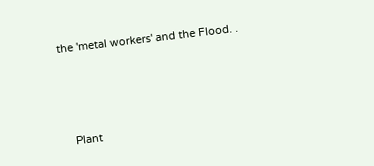the 'metal workers' and the Flood. .




   Plant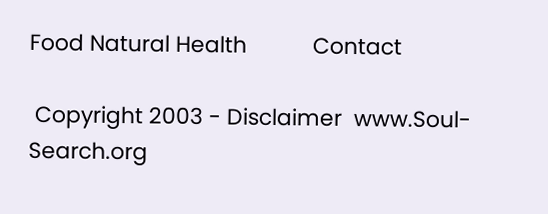Food Natural Health           Contact

 Copyright 2003 - Disclaimer  www.Soul-Search.org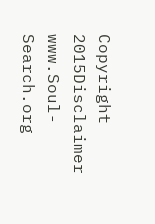Copyright 2015Disclaimer  www.Soul-Search.org